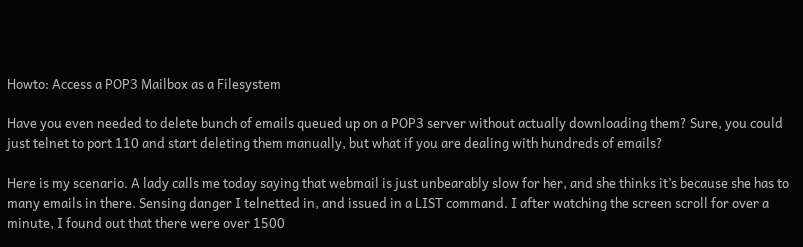Howto: Access a POP3 Mailbox as a Filesystem

Have you even needed to delete bunch of emails queued up on a POP3 server without actually downloading them? Sure, you could just telnet to port 110 and start deleting them manually, but what if you are dealing with hundreds of emails?

Here is my scenario. A lady calls me today saying that webmail is just unbearably slow for her, and she thinks it’s because she has to many emails in there. Sensing danger I telnetted in, and issued in a LIST command. I after watching the screen scroll for over a minute, I found out that there were over 1500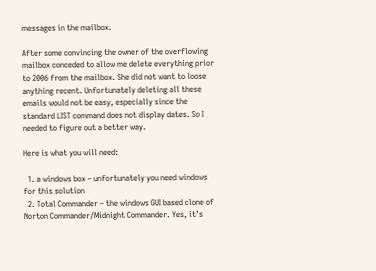messages in the mailbox.

After some convincing the owner of the overflowing mailbox conceded to allow me delete everything prior to 2006 from the mailbox. She did not want to loose anything recent. Unfortunately deleting all these emails would not be easy, especially since the standard LIST command does not display dates. So I needed to figure out a better way.

Here is what you will need:

  1. a windows box – unfortunately you need windows for this solution
  2. Total Commander – the windows GUI based clone of Norton Commander/Midnight Commander. Yes, it’s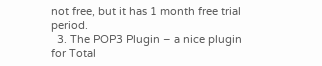not free, but it has 1 month free trial period.
  3. The POP3 Plugin – a nice plugin for Total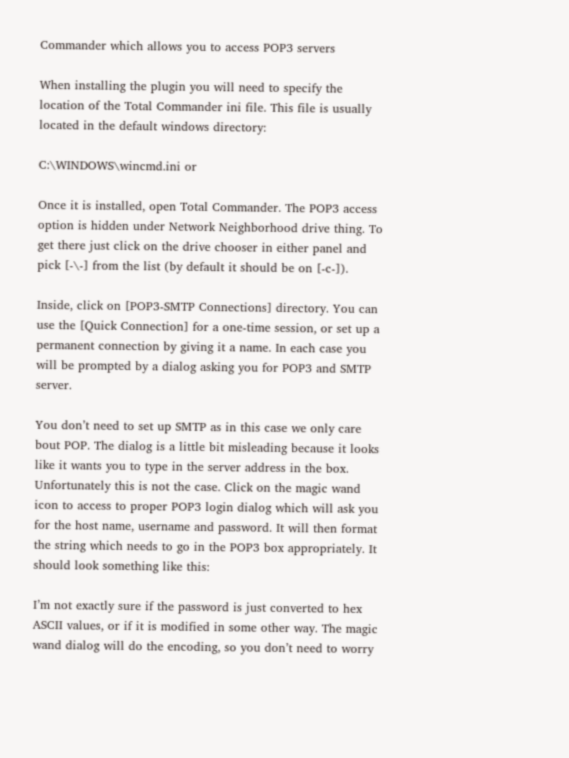Commander which allows you to access POP3 servers

When installing the plugin you will need to specify the location of the Total Commander ini file. This file is usually located in the default windows directory:

C:\WINDOWS\wincmd.ini or

Once it is installed, open Total Commander. The POP3 access option is hidden under Network Neighborhood drive thing. To get there just click on the drive chooser in either panel and pick [-\-] from the list (by default it should be on [-c-]).

Inside, click on [POP3-SMTP Connections] directory. You can use the [Quick Connection] for a one-time session, or set up a permanent connection by giving it a name. In each case you will be prompted by a dialog asking you for POP3 and SMTP server.

You don’t need to set up SMTP as in this case we only care bout POP. The dialog is a little bit misleading because it looks like it wants you to type in the server address in the box. Unfortunately this is not the case. Click on the magic wand icon to access to proper POP3 login dialog which will ask you for the host name, username and password. It will then format the string which needs to go in the POP3 box appropriately. It should look something like this:

I’m not exactly sure if the password is just converted to hex ASCII values, or if it is modified in some other way. The magic wand dialog will do the encoding, so you don’t need to worry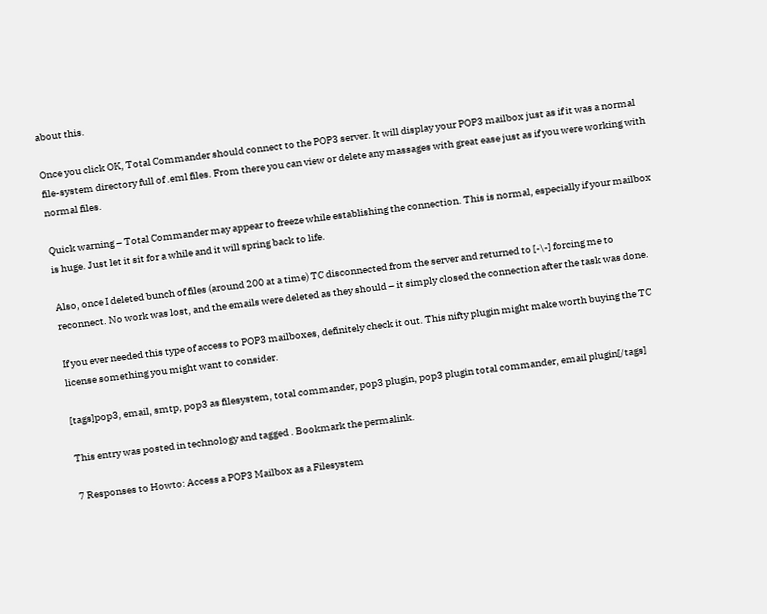about this.

Once you click OK, Total Commander should connect to the POP3 server. It will display your POP3 mailbox just as if it was a normal file-system directory full of .eml files. From there you can view or delete any massages with great ease just as if you were working with normal files.

Quick warning – Total Commander may appear to freeze while establishing the connection. This is normal, especially if your mailbox is huge. Just let it sit for a while and it will spring back to life.

Also, once I deleted bunch of files (around 200 at a time) TC disconnected from the server and returned to [-\-] forcing me to reconnect. No work was lost, and the emails were deleted as they should – it simply closed the connection after the task was done.

If you ever needed this type of access to POP3 mailboxes, definitely check it out. This nifty plugin might make worth buying the TC license something you might want to consider.

[tags]pop3, email, smtp, pop3 as filesystem, total commander, pop3 plugin, pop3 plugin total commander, email plugin[/tags]

This entry was posted in technology and tagged . Bookmark the permalink.

7 Responses to Howto: Access a POP3 Mailbox as a Filesystem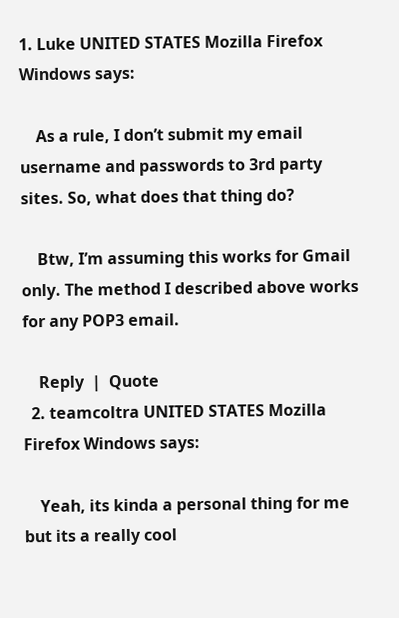1. Luke UNITED STATES Mozilla Firefox Windows says:

    As a rule, I don’t submit my email username and passwords to 3rd party sites. So, what does that thing do?

    Btw, I’m assuming this works for Gmail only. The method I described above works for any POP3 email.

    Reply  |  Quote
  2. teamcoltra UNITED STATES Mozilla Firefox Windows says:

    Yeah, its kinda a personal thing for me but its a really cool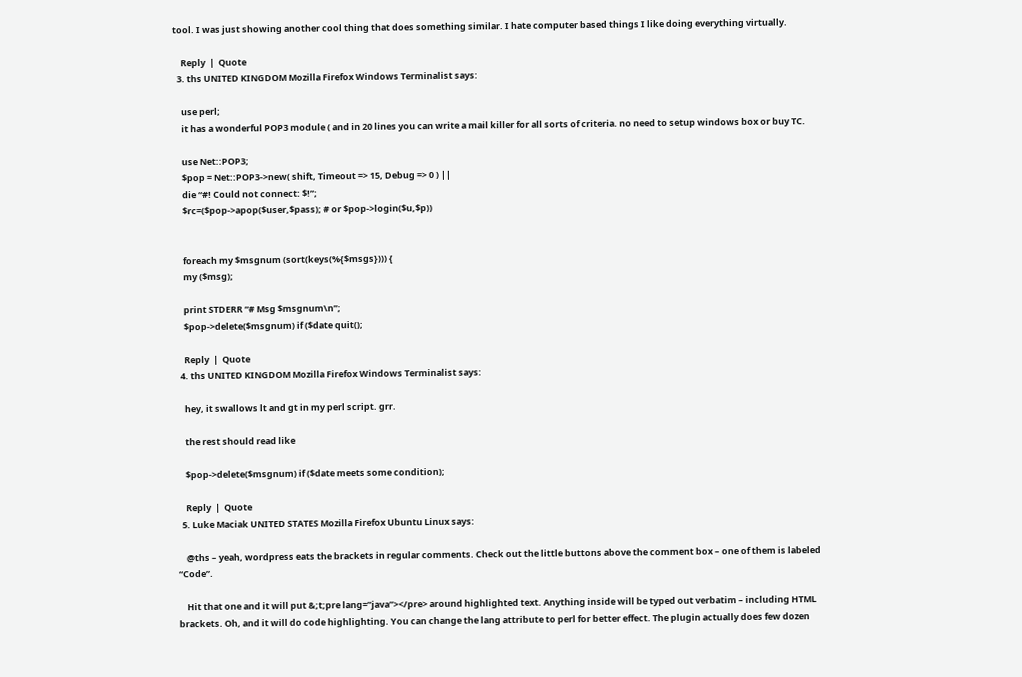tool. I was just showing another cool thing that does something similar. I hate computer based things I like doing everything virtually.

    Reply  |  Quote
  3. ths UNITED KINGDOM Mozilla Firefox Windows Terminalist says:

    use perl;
    it has a wonderful POP3 module ( and in 20 lines you can write a mail killer for all sorts of criteria. no need to setup windows box or buy TC.

    use Net::POP3;
    $pop = Net::POP3->new( shift, Timeout => 15, Debug => 0 ) ||
    die “#! Could not connect: $!”;
    $rc=($pop->apop($user,$pass); # or $pop->login($u,$p))


    foreach my $msgnum (sort(keys(%{$msgs}))) {
    my ($msg);

    print STDERR “# Msg $msgnum\n”;
    $pop->delete($msgnum) if ($date quit();

    Reply  |  Quote
  4. ths UNITED KINGDOM Mozilla Firefox Windows Terminalist says:

    hey, it swallows lt and gt in my perl script. grr.

    the rest should read like

    $pop->delete($msgnum) if ($date meets some condition);

    Reply  |  Quote
  5. Luke Maciak UNITED STATES Mozilla Firefox Ubuntu Linux says:

    @ths – yeah, wordpress eats the brackets in regular comments. Check out the little buttons above the comment box – one of them is labeled “Code”.

    Hit that one and it will put &;t;pre lang=”java”></pre> around highlighted text. Anything inside will be typed out verbatim – including HTML brackets. Oh, and it will do code highlighting. You can change the lang attribute to perl for better effect. The plugin actually does few dozen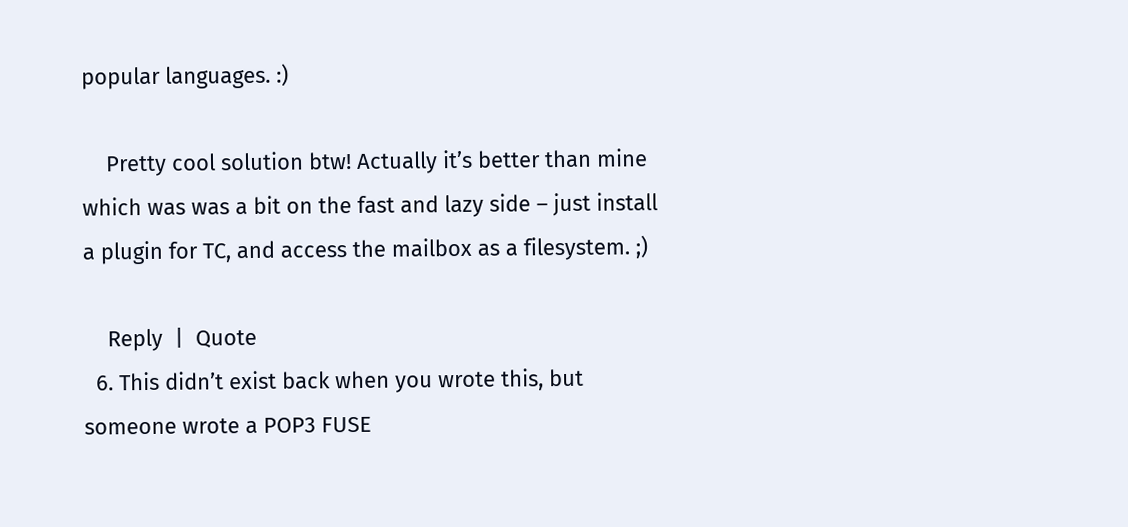popular languages. :)

    Pretty cool solution btw! Actually it’s better than mine which was was a bit on the fast and lazy side – just install a plugin for TC, and access the mailbox as a filesystem. ;)

    Reply  |  Quote
  6. This didn’t exist back when you wrote this, but someone wrote a POP3 FUSE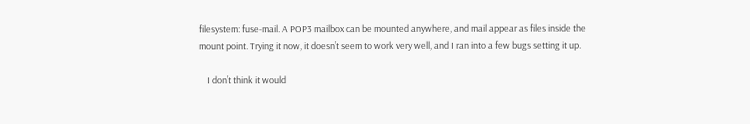filesystem: fuse-mail. A POP3 mailbox can be mounted anywhere, and mail appear as files inside the mount point. Trying it now, it doesn’t seem to work very well, and I ran into a few bugs setting it up.

    I don’t think it would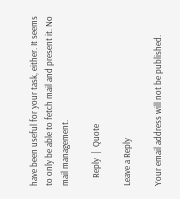have been useful for your task, either. It seems to only be able to fetch mail and present it. No mail management.

    Reply  |  Quote

Leave a Reply

Your email address will not be published.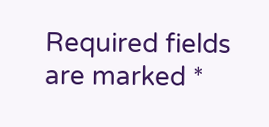Required fields are marked *